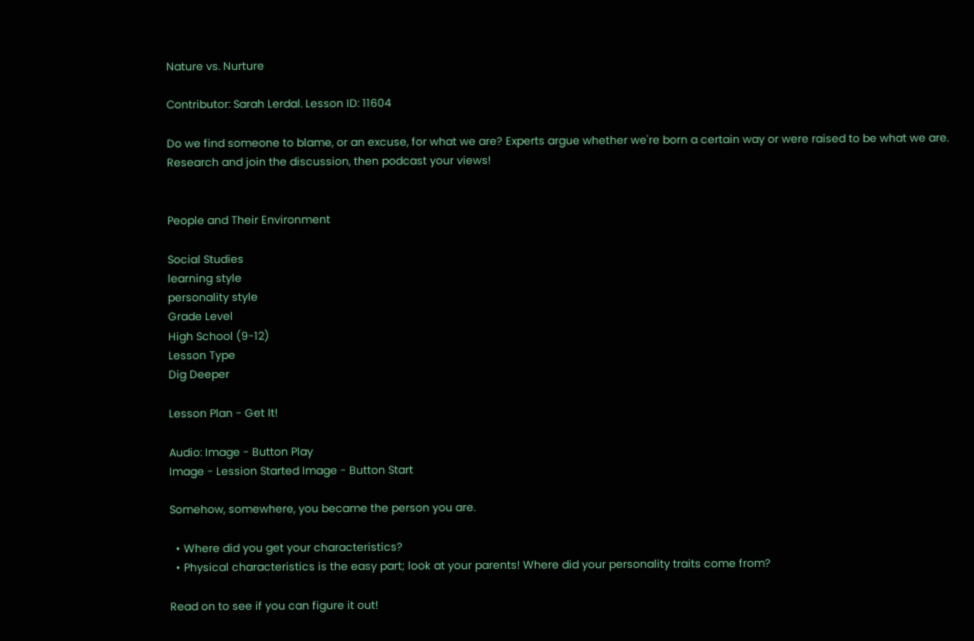Nature vs. Nurture

Contributor: Sarah Lerdal. Lesson ID: 11604

Do we find someone to blame, or an excuse, for what we are? Experts argue whether we're born a certain way or were raised to be what we are. Research and join the discussion, then podcast your views!


People and Their Environment

Social Studies
learning style
personality style
Grade Level
High School (9-12)
Lesson Type
Dig Deeper

Lesson Plan - Get It!

Audio: Image - Button Play
Image - Lession Started Image - Button Start

Somehow, somewhere, you became the person you are.

  • Where did you get your characteristics?
  • Physical characteristics is the easy part; look at your parents! Where did your personality traits come from?

Read on to see if you can figure it out!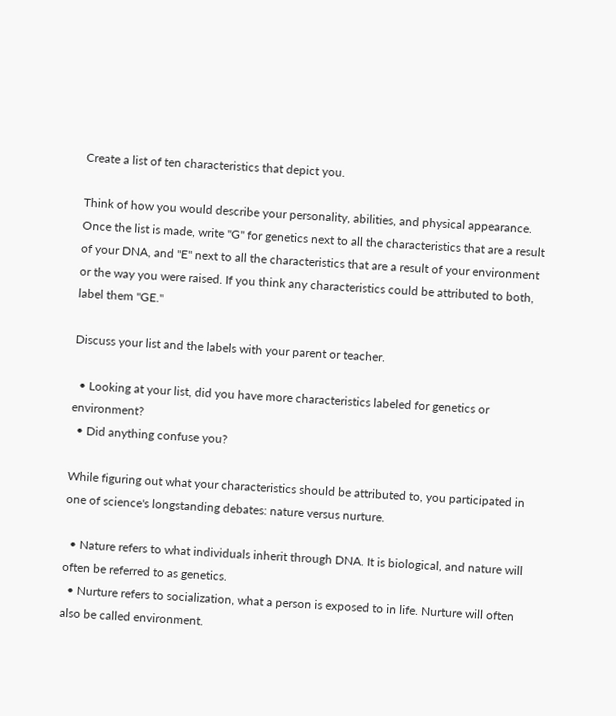Create a list of ten characteristics that depict you.

Think of how you would describe your personality, abilities, and physical appearance. Once the list is made, write "G" for genetics next to all the characteristics that are a result of your DNA, and "E" next to all the characteristics that are a result of your environment or the way you were raised. If you think any characteristics could be attributed to both, label them "GE."

Discuss your list and the labels with your parent or teacher.

  • Looking at your list, did you have more characteristics labeled for genetics or environment?
  • Did anything confuse you?

While figuring out what your characteristics should be attributed to, you participated in one of science's longstanding debates: nature versus nurture.

  • Nature refers to what individuals inherit through DNA. It is biological, and nature will often be referred to as genetics.
  • Nurture refers to socialization, what a person is exposed to in life. Nurture will often also be called environment.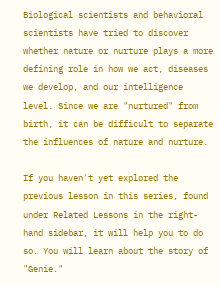Biological scientists and behavioral scientists have tried to discover whether nature or nurture plays a more defining role in how we act, diseases we develop, and our intelligence level. Since we are "nurtured" from birth, it can be difficult to separate the influences of nature and nurture.

If you haven't yet explored the previous lesson in this series, found under Related Lessons in the right-hand sidebar, it will help you to do so. You will learn about the story of "Genie."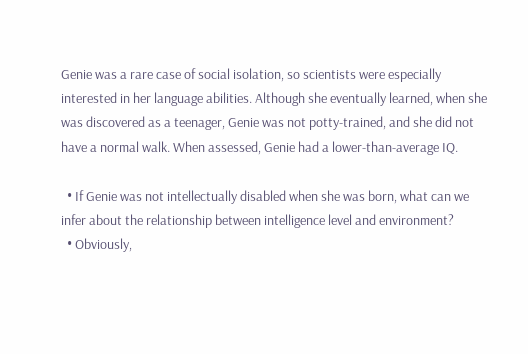Genie was a rare case of social isolation, so scientists were especially interested in her language abilities. Although she eventually learned, when she was discovered as a teenager, Genie was not potty-trained, and she did not have a normal walk. When assessed, Genie had a lower-than-average IQ.

  • If Genie was not intellectually disabled when she was born, what can we infer about the relationship between intelligence level and environment?
  • Obviously,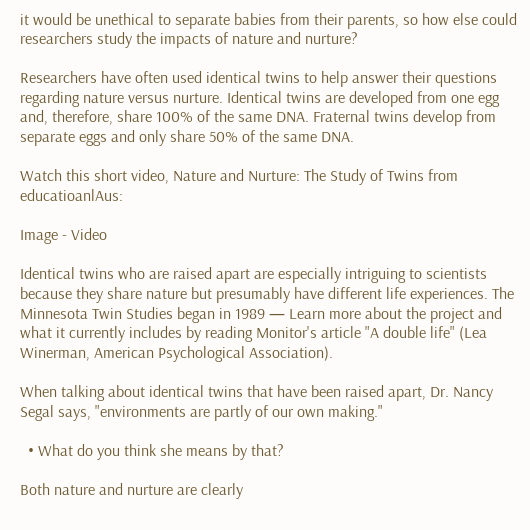it would be unethical to separate babies from their parents, so how else could researchers study the impacts of nature and nurture?

Researchers have often used identical twins to help answer their questions regarding nature versus nurture. Identical twins are developed from one egg and, therefore, share 100% of the same DNA. Fraternal twins develop from separate eggs and only share 50% of the same DNA.

Watch this short video, Nature and Nurture: The Study of Twins from educatioanlAus:

Image - Video

Identical twins who are raised apart are especially intriguing to scientists because they share nature but presumably have different life experiences. The Minnesota Twin Studies began in 1989 — Learn more about the project and what it currently includes by reading Monitor's article "A double life" (Lea Winerman, American Psychological Association).

When talking about identical twins that have been raised apart, Dr. Nancy Segal says, "environments are partly of our own making."

  • What do you think she means by that?

Both nature and nurture are clearly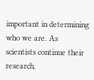important in determining who we are. As scientists continue their research,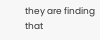they are finding that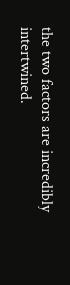the two factors are incredibly intertwined.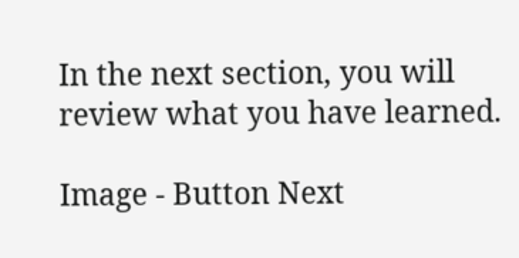In the next section, you will review what you have learned.

Image - Button Next